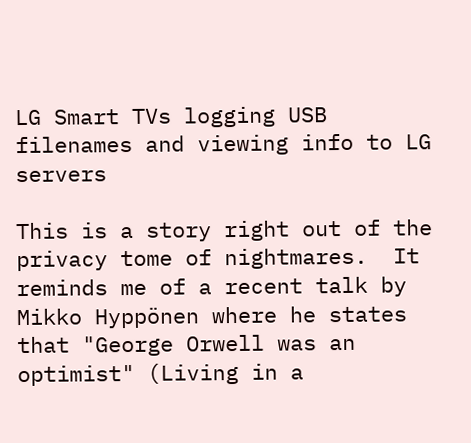LG Smart TVs logging USB filenames and viewing info to LG servers

This is a story right out of the privacy tome of nightmares.  It reminds me of a recent talk by Mikko Hyppönen where he states that "George Orwell was an optimist" (Living in a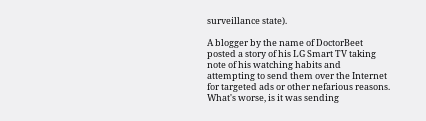surveillance state).

A blogger by the name of DoctorBeet posted a story of his LG Smart TV taking note of his watching habits and attempting to send them over the Internet for targeted ads or other nefarious reasons.  What's worse, is it was sending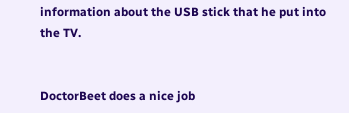information about the USB stick that he put into the TV.


DoctorBeet does a nice job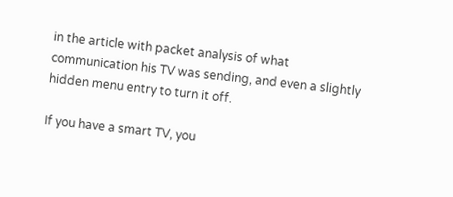in the article with packet analysis of what communication his TV was sending, and even a slightly hidden menu entry to turn it off.

If you have a smart TV, you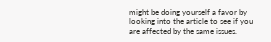might be doing yourself a favor by looking into the article to see if you are affected by the same issues.